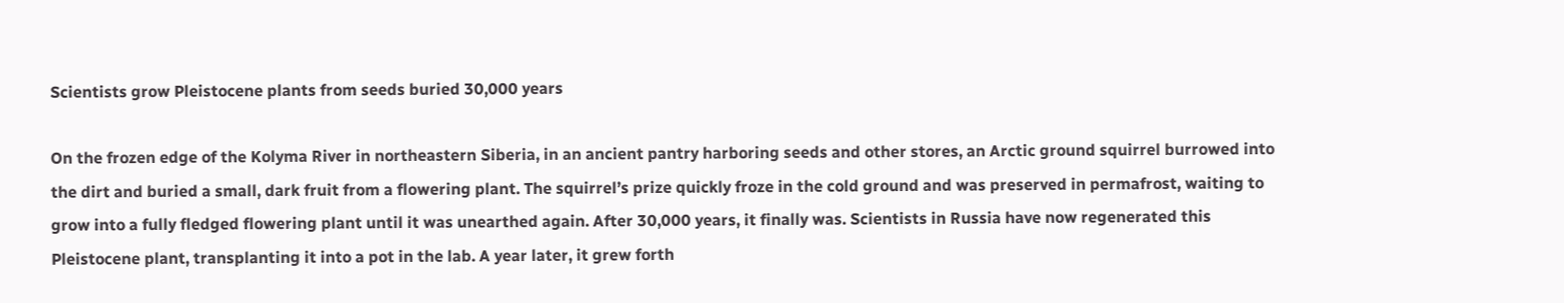Scientists grow Pleistocene plants from seeds buried 30,000 years

On the frozen edge of the Kolyma River in northeastern Siberia, in an ancient pantry harboring seeds and other stores, an Arctic ground squirrel burrowed into the dirt and buried a small, dark fruit from a flowering plant. The squirrel’s prize quickly froze in the cold ground and was preserved in permafrost, waiting to grow into a fully fledged flowering plant until it was unearthed again. After 30,000 years, it finally was. Scientists in Russia have now regenerated this Pleistocene plant, transplanting it into a pot in the lab. A year later, it grew forth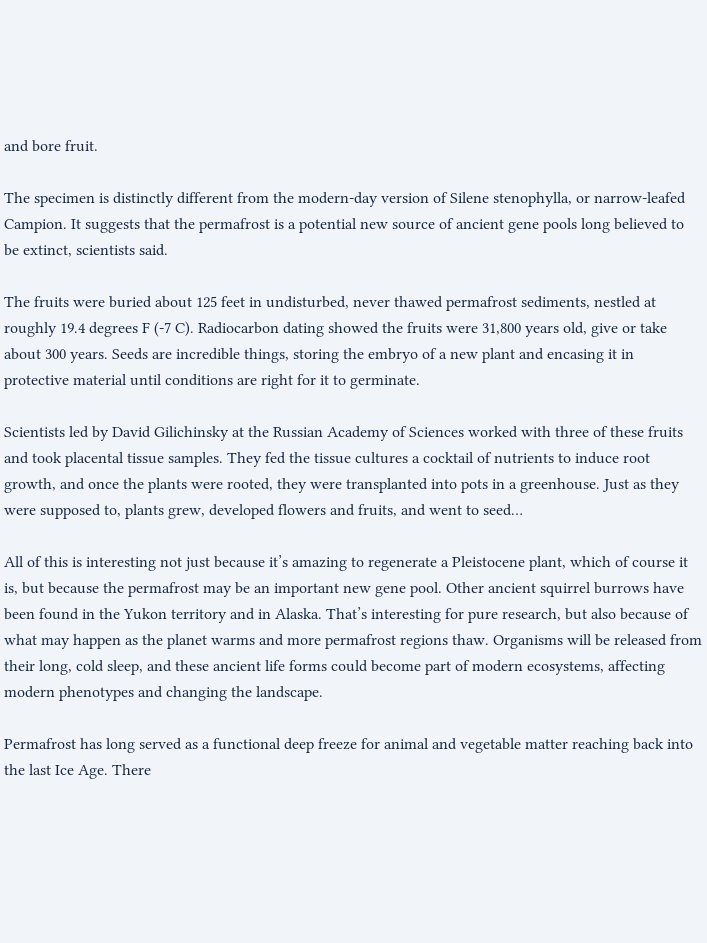and bore fruit.

The specimen is distinctly different from the modern-day version of Silene stenophylla, or narrow-leafed Campion. It suggests that the permafrost is a potential new source of ancient gene pools long believed to be extinct, scientists said.

The fruits were buried about 125 feet in undisturbed, never thawed permafrost sediments, nestled at roughly 19.4 degrees F (-7 C). Radiocarbon dating showed the fruits were 31,800 years old, give or take about 300 years. Seeds are incredible things, storing the embryo of a new plant and encasing it in protective material until conditions are right for it to germinate.

Scientists led by David Gilichinsky at the Russian Academy of Sciences worked with three of these fruits and took placental tissue samples. They fed the tissue cultures a cocktail of nutrients to induce root growth, and once the plants were rooted, they were transplanted into pots in a greenhouse. Just as they were supposed to, plants grew, developed flowers and fruits, and went to seed…

All of this is interesting not just because it’s amazing to regenerate a Pleistocene plant, which of course it is, but because the permafrost may be an important new gene pool. Other ancient squirrel burrows have been found in the Yukon territory and in Alaska. That’s interesting for pure research, but also because of what may happen as the planet warms and more permafrost regions thaw. Organisms will be released from their long, cold sleep, and these ancient life forms could become part of modern ecosystems, affecting modern phenotypes and changing the landscape.

Permafrost has long served as a functional deep freeze for animal and vegetable matter reaching back into the last Ice Age. There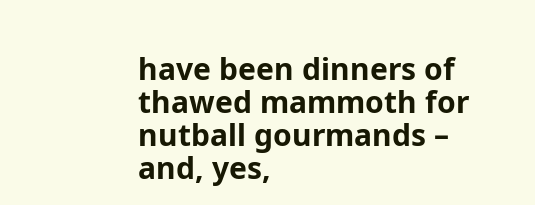have been dinners of thawed mammoth for nutball gourmands – and, yes,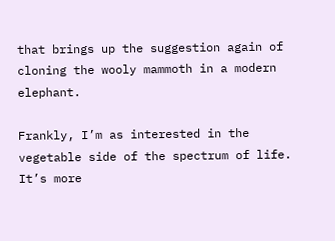that brings up the suggestion again of cloning the wooly mammoth in a modern elephant.

Frankly, I’m as interested in the vegetable side of the spectrum of life. It’s more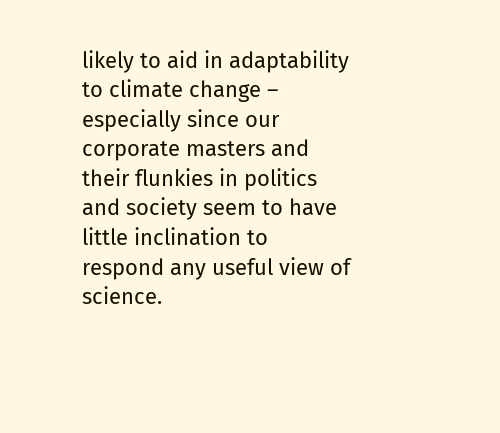likely to aid in adaptability to climate change – especially since our corporate masters and their flunkies in politics and society seem to have little inclination to respond any useful view of science.